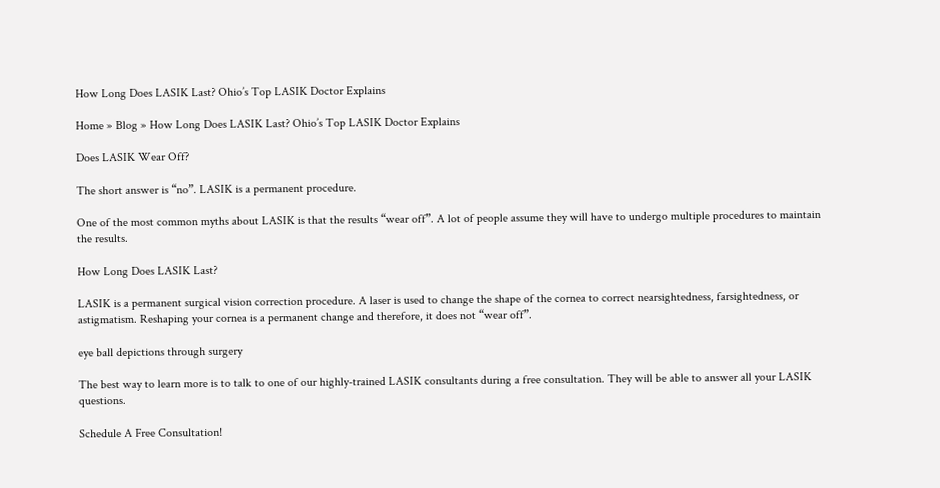How Long Does LASIK Last? Ohio’s Top LASIK Doctor Explains

Home » Blog » How Long Does LASIK Last? Ohio’s Top LASIK Doctor Explains

Does LASIK Wear Off?

The short answer is “no”. LASIK is a permanent procedure.

One of the most common myths about LASIK is that the results “wear off”. A lot of people assume they will have to undergo multiple procedures to maintain the results.

How Long Does LASIK Last?

LASIK is a permanent surgical vision correction procedure. A laser is used to change the shape of the cornea to correct nearsightedness, farsightedness, or astigmatism. Reshaping your cornea is a permanent change and therefore, it does not “wear off”.

eye ball depictions through surgery

The best way to learn more is to talk to one of our highly-trained LASIK consultants during a free consultation. They will be able to answer all your LASIK questions.

Schedule A Free Consultation!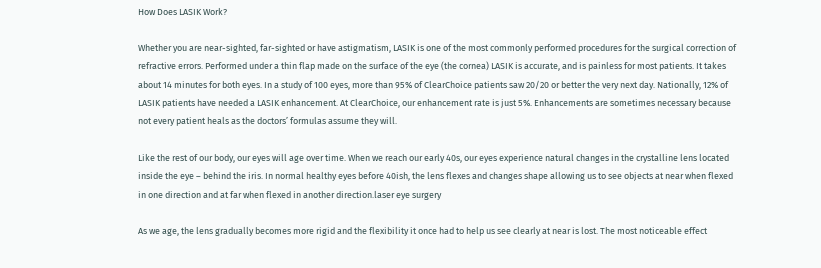How Does LASIK Work?

Whether you are near-sighted, far-sighted or have astigmatism, LASIK is one of the most commonly performed procedures for the surgical correction of refractive errors. Performed under a thin flap made on the surface of the eye (the cornea) LASIK is accurate, and is painless for most patients. It takes about 14 minutes for both eyes. In a study of 100 eyes, more than 95% of ClearChoice patients saw 20/20 or better the very next day. Nationally, 12% of LASIK patients have needed a LASIK enhancement. At ClearChoice, our enhancement rate is just 5%. Enhancements are sometimes necessary because not every patient heals as the doctors’ formulas assume they will.

Like the rest of our body, our eyes will age over time. When we reach our early 40s, our eyes experience natural changes in the crystalline lens located inside the eye – behind the iris. In normal healthy eyes before 40ish, the lens flexes and changes shape allowing us to see objects at near when flexed in one direction and at far when flexed in another direction.laser eye surgery

As we age, the lens gradually becomes more rigid and the flexibility it once had to help us see clearly at near is lost. The most noticeable effect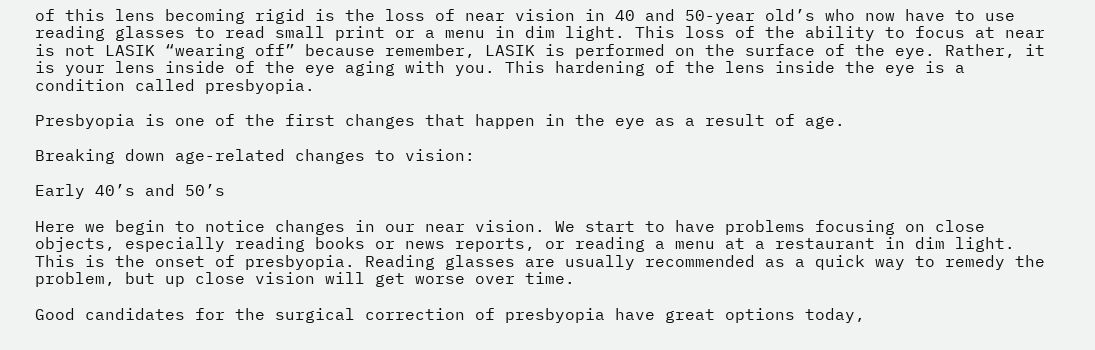of this lens becoming rigid is the loss of near vision in 40 and 50-year old’s who now have to use reading glasses to read small print or a menu in dim light. This loss of the ability to focus at near is not LASIK “wearing off” because remember, LASIK is performed on the surface of the eye. Rather, it is your lens inside of the eye aging with you. This hardening of the lens inside the eye is a condition called presbyopia.

Presbyopia is one of the first changes that happen in the eye as a result of age.

Breaking down age-related changes to vision:

Early 40’s and 50’s

Here we begin to notice changes in our near vision. We start to have problems focusing on close objects, especially reading books or news reports, or reading a menu at a restaurant in dim light. This is the onset of presbyopia. Reading glasses are usually recommended as a quick way to remedy the problem, but up close vision will get worse over time.

Good candidates for the surgical correction of presbyopia have great options today,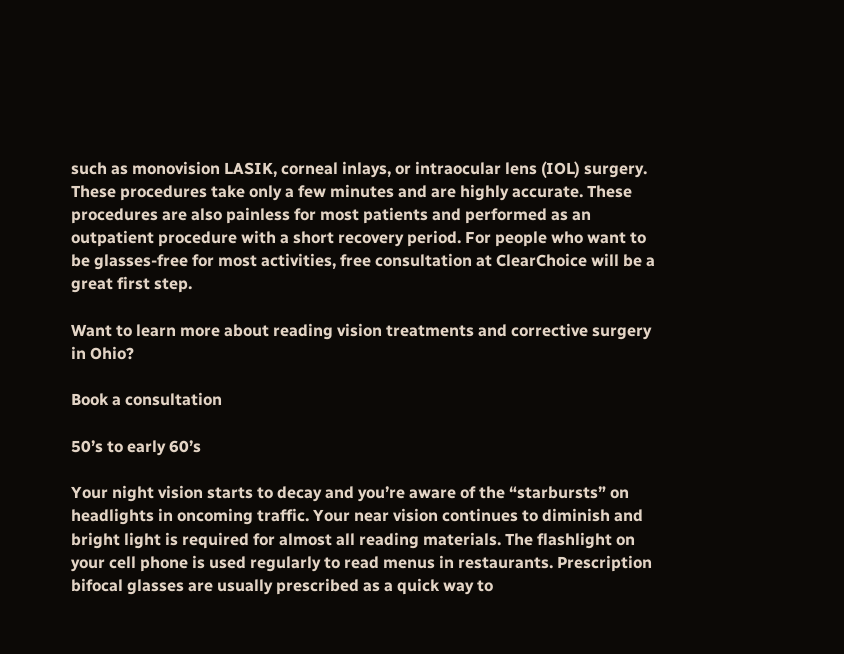such as monovision LASIK, corneal inlays, or intraocular lens (IOL) surgery. These procedures take only a few minutes and are highly accurate. These procedures are also painless for most patients and performed as an outpatient procedure with a short recovery period. For people who want to be glasses-free for most activities, free consultation at ClearChoice will be a great first step.

Want to learn more about reading vision treatments and corrective surgery in Ohio?

Book a consultation

50’s to early 60’s

Your night vision starts to decay and you’re aware of the “starbursts” on headlights in oncoming traffic. Your near vision continues to diminish and bright light is required for almost all reading materials. The flashlight on your cell phone is used regularly to read menus in restaurants. Prescription bifocal glasses are usually prescribed as a quick way to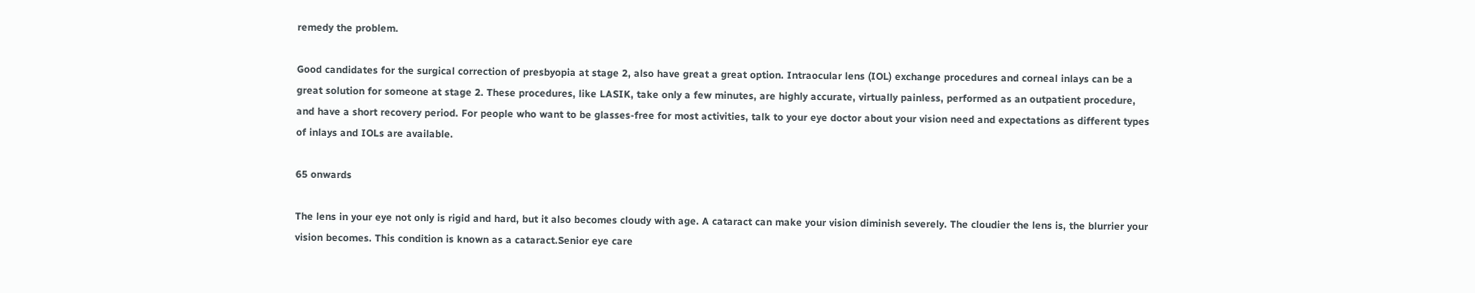remedy the problem.

Good candidates for the surgical correction of presbyopia at stage 2, also have great a great option. Intraocular lens (IOL) exchange procedures and corneal inlays can be a great solution for someone at stage 2. These procedures, like LASIK, take only a few minutes, are highly accurate, virtually painless, performed as an outpatient procedure, and have a short recovery period. For people who want to be glasses-free for most activities, talk to your eye doctor about your vision need and expectations as different types of inlays and IOLs are available.

65 onwards

The lens in your eye not only is rigid and hard, but it also becomes cloudy with age. A cataract can make your vision diminish severely. The cloudier the lens is, the blurrier your vision becomes. This condition is known as a cataract.Senior eye care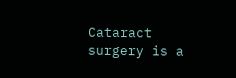Cataract surgery is a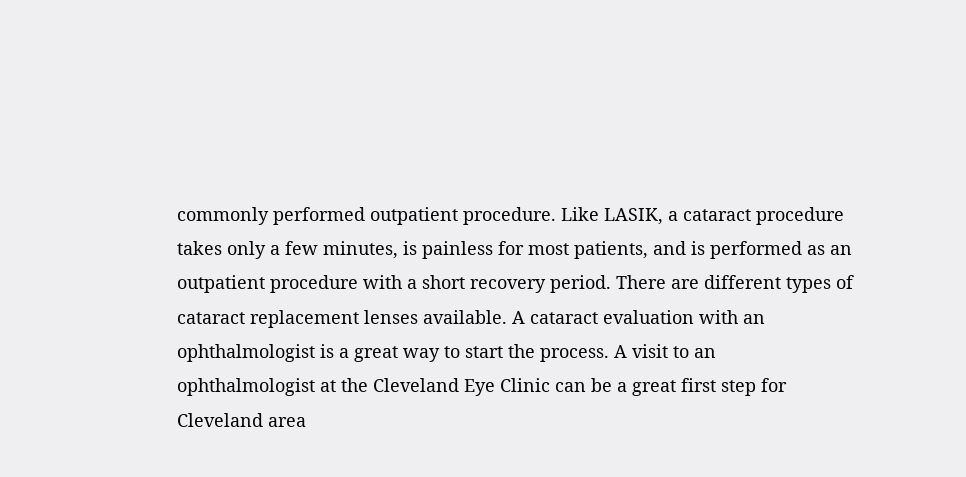commonly performed outpatient procedure. Like LASIK, a cataract procedure takes only a few minutes, is painless for most patients, and is performed as an outpatient procedure with a short recovery period. There are different types of cataract replacement lenses available. A cataract evaluation with an ophthalmologist is a great way to start the process. A visit to an ophthalmologist at the Cleveland Eye Clinic can be a great first step for Cleveland area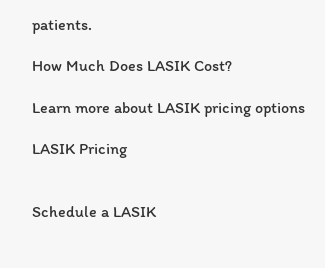patients.

How Much Does LASIK Cost?

Learn more about LASIK pricing options

LASIK Pricing


Schedule a LASIK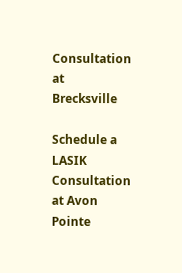Consultation at Brecksville

Schedule a LASIK Consultation at Avon Pointe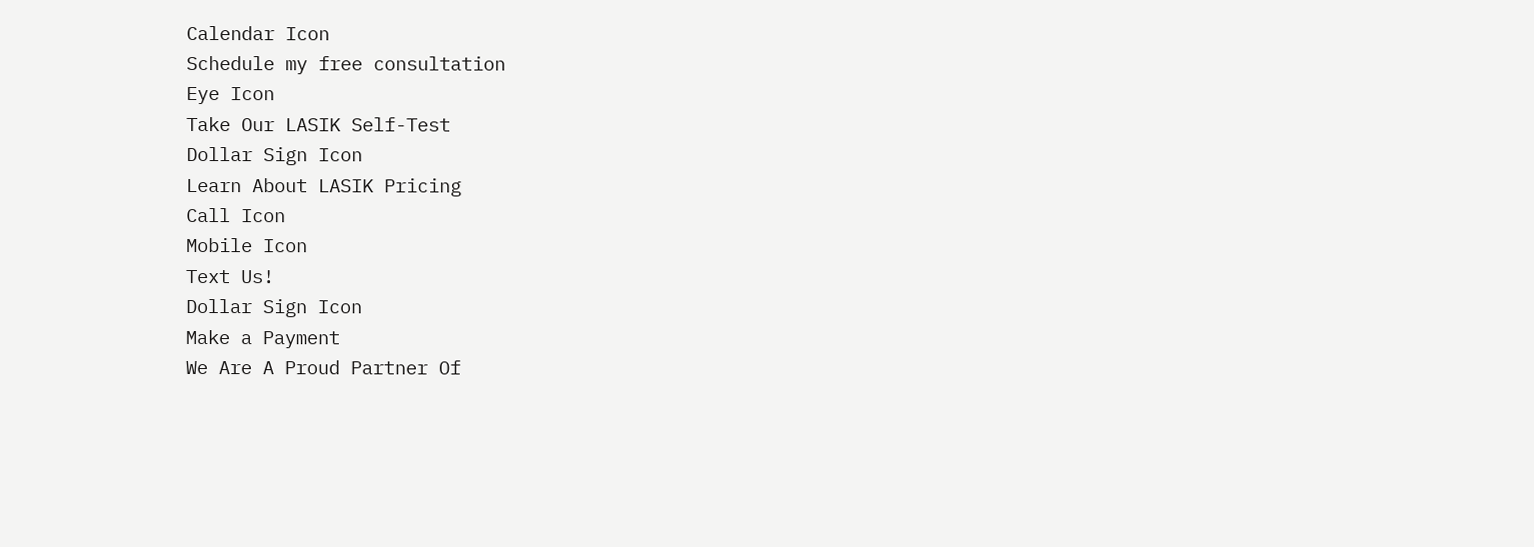Calendar Icon
Schedule my free consultation
Eye Icon
Take Our LASIK Self-Test
Dollar Sign Icon
Learn About LASIK Pricing
Call Icon
Mobile Icon
Text Us!
Dollar Sign Icon
Make a Payment
We Are A Proud Partner Of